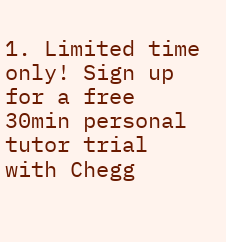1. Limited time only! Sign up for a free 30min personal tutor trial with Chegg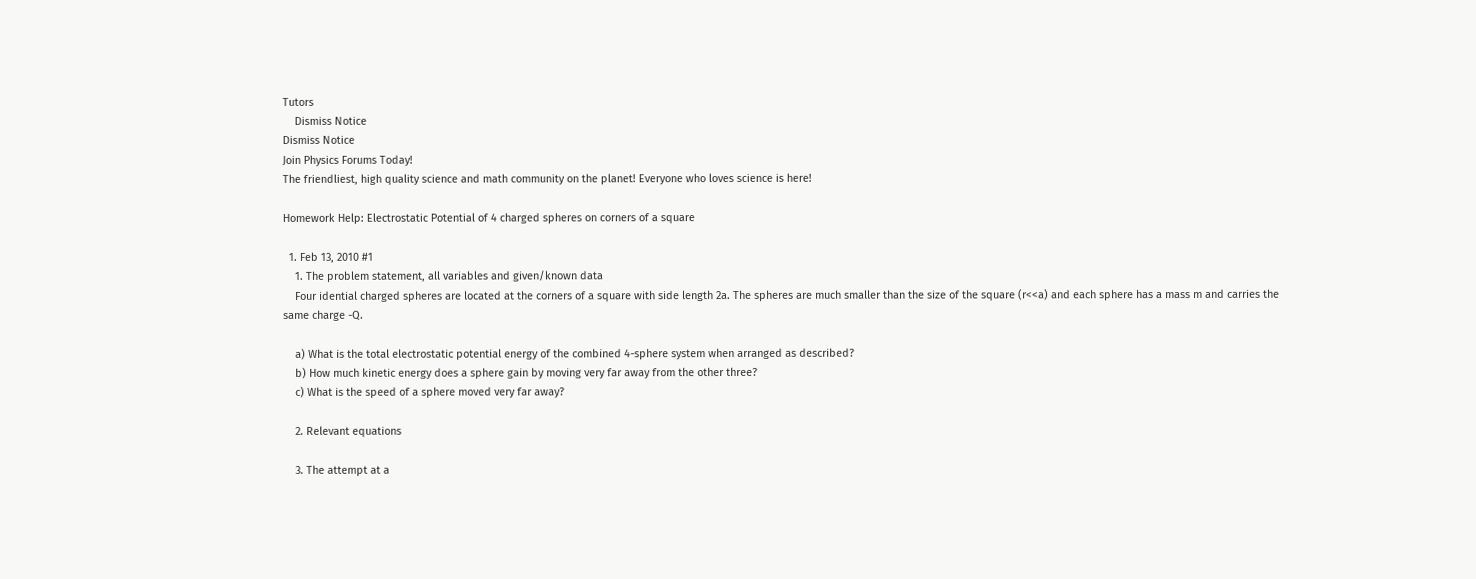Tutors
    Dismiss Notice
Dismiss Notice
Join Physics Forums Today!
The friendliest, high quality science and math community on the planet! Everyone who loves science is here!

Homework Help: Electrostatic Potential of 4 charged spheres on corners of a square

  1. Feb 13, 2010 #1
    1. The problem statement, all variables and given/known data
    Four idential charged spheres are located at the corners of a square with side length 2a. The spheres are much smaller than the size of the square (r<<a) and each sphere has a mass m and carries the same charge -Q.

    a) What is the total electrostatic potential energy of the combined 4-sphere system when arranged as described?
    b) How much kinetic energy does a sphere gain by moving very far away from the other three?
    c) What is the speed of a sphere moved very far away?

    2. Relevant equations

    3. The attempt at a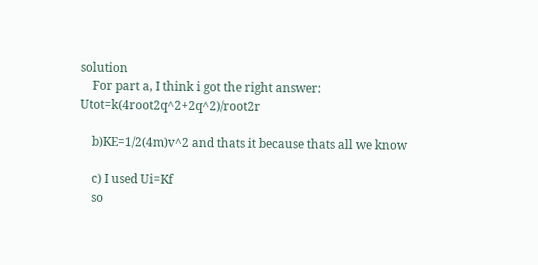solution
    For part a, I think i got the right answer: Utot=k(4root2q^2+2q^2)/root2r

    b)KE=1/2(4m)v^2 and thats it because thats all we know

    c) I used Ui=Kf
    so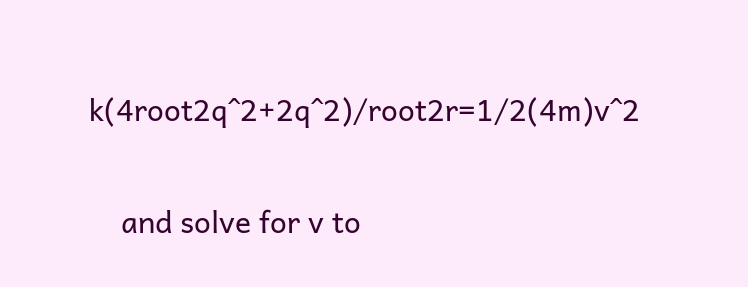k(4root2q^2+2q^2)/root2r=1/2(4m)v^2

    and solve for v to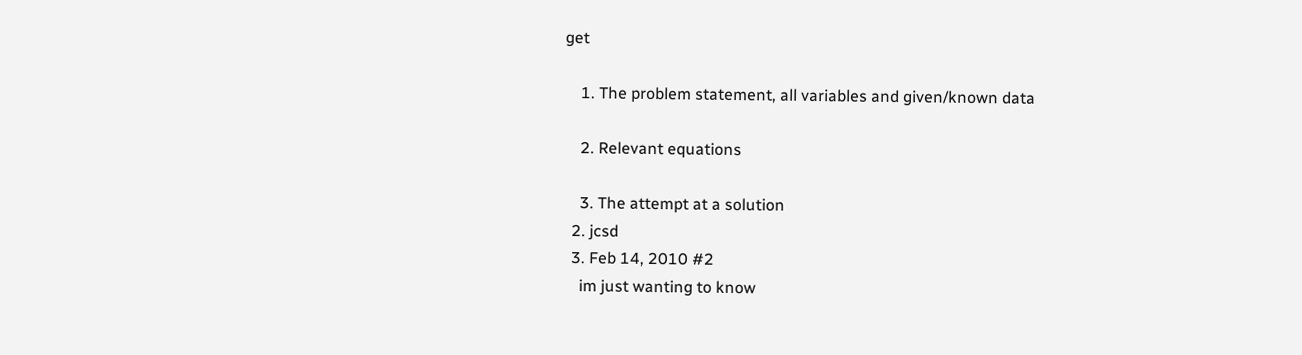get

    1. The problem statement, all variables and given/known data

    2. Relevant equations

    3. The attempt at a solution
  2. jcsd
  3. Feb 14, 2010 #2
    im just wanting to know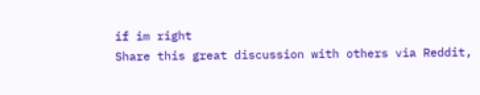if im right
Share this great discussion with others via Reddit,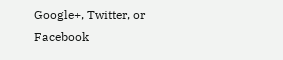Google+, Twitter, or Facebook